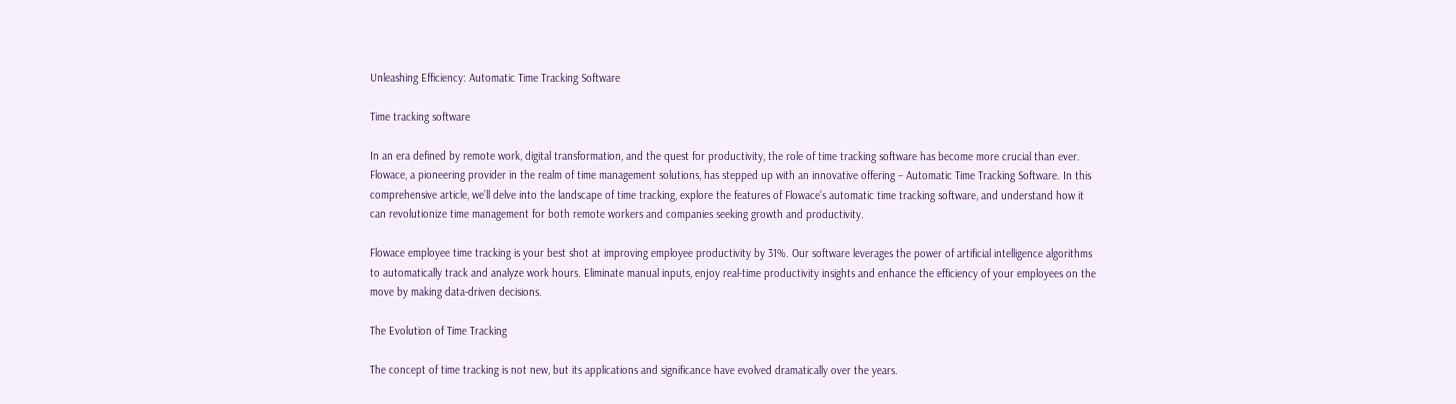Unleashing Efficiency: Automatic Time Tracking Software

Time tracking software

In an era defined by remote work, digital transformation, and the quest for productivity, the role of time tracking software has become more crucial than ever. Flowace, a pioneering provider in the realm of time management solutions, has stepped up with an innovative offering – Automatic Time Tracking Software. In this comprehensive article, we’ll delve into the landscape of time tracking, explore the features of Flowace’s automatic time tracking software, and understand how it can revolutionize time management for both remote workers and companies seeking growth and productivity.

Flowace employee time tracking is your best shot at improving employee productivity by 31%. Our software leverages the power of artificial intelligence algorithms to automatically track and analyze work hours. Eliminate manual inputs, enjoy real-time productivity insights and enhance the efficiency of your employees on the move by making data-driven decisions.

The Evolution of Time Tracking

The concept of time tracking is not new, but its applications and significance have evolved dramatically over the years.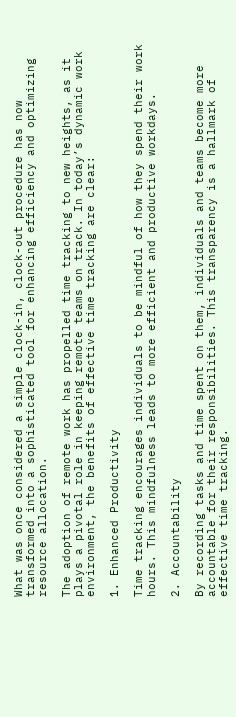What was once considered a simple clock-in, clock-out procedure has now transformed into a sophisticated tool for enhancing efficiency and optimizing resource allocation.

The adoption of remote work has propelled time tracking to new heights, as it plays a pivotal role in keeping remote teams on track. In today’s dynamic work environment, the benefits of effective time tracking are clear:

1. Enhanced Productivity

Time tracking encourages individuals to be mindful of how they spend their work hours. This mindfulness leads to more efficient and productive workdays.

2. Accountability

By recording tasks and time spent on them, individuals and teams become more accountable for their responsibilities. This transparency is a hallmark of effective time tracking.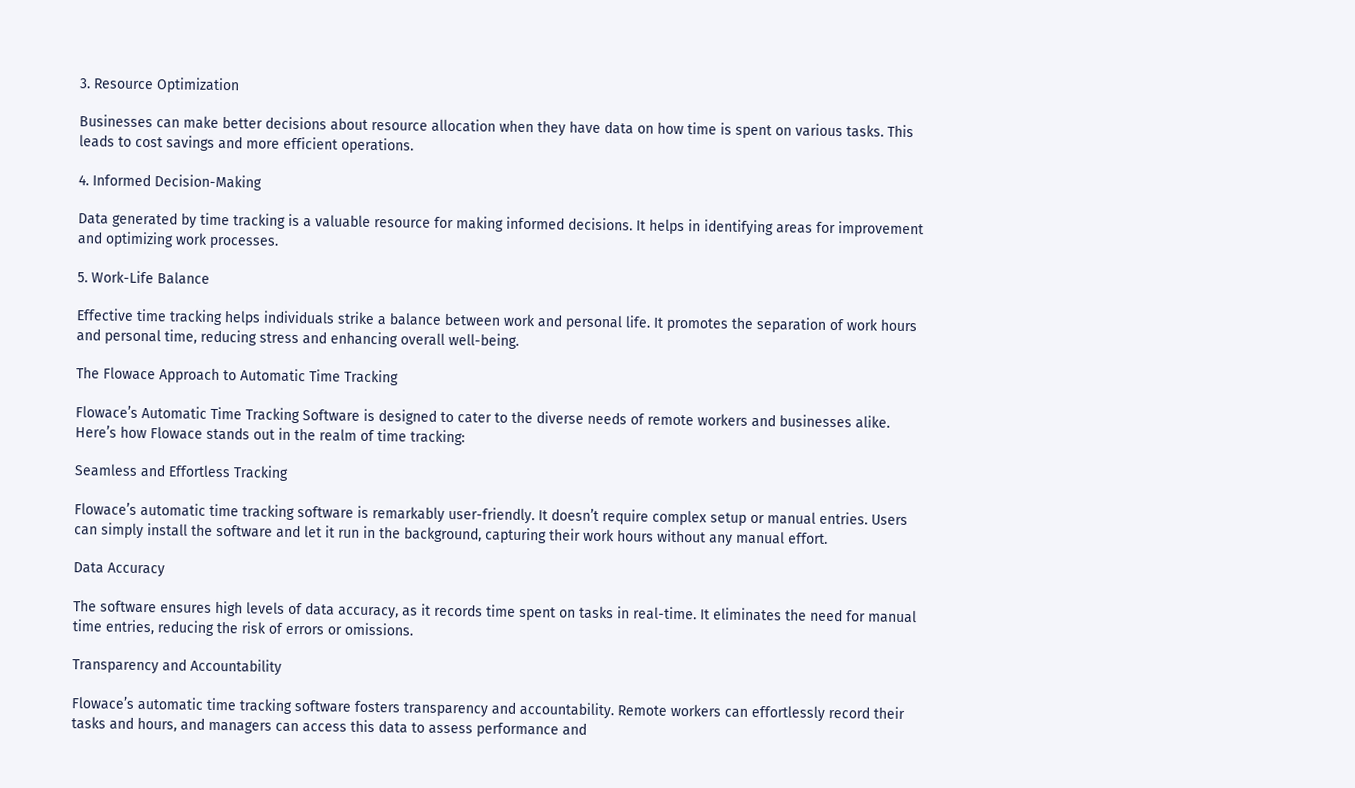3. Resource Optimization

Businesses can make better decisions about resource allocation when they have data on how time is spent on various tasks. This leads to cost savings and more efficient operations.

4. Informed Decision-Making

Data generated by time tracking is a valuable resource for making informed decisions. It helps in identifying areas for improvement and optimizing work processes.

5. Work-Life Balance

Effective time tracking helps individuals strike a balance between work and personal life. It promotes the separation of work hours and personal time, reducing stress and enhancing overall well-being.

The Flowace Approach to Automatic Time Tracking

Flowace’s Automatic Time Tracking Software is designed to cater to the diverse needs of remote workers and businesses alike. Here’s how Flowace stands out in the realm of time tracking:

Seamless and Effortless Tracking

Flowace’s automatic time tracking software is remarkably user-friendly. It doesn’t require complex setup or manual entries. Users can simply install the software and let it run in the background, capturing their work hours without any manual effort.

Data Accuracy

The software ensures high levels of data accuracy, as it records time spent on tasks in real-time. It eliminates the need for manual time entries, reducing the risk of errors or omissions.

Transparency and Accountability

Flowace’s automatic time tracking software fosters transparency and accountability. Remote workers can effortlessly record their tasks and hours, and managers can access this data to assess performance and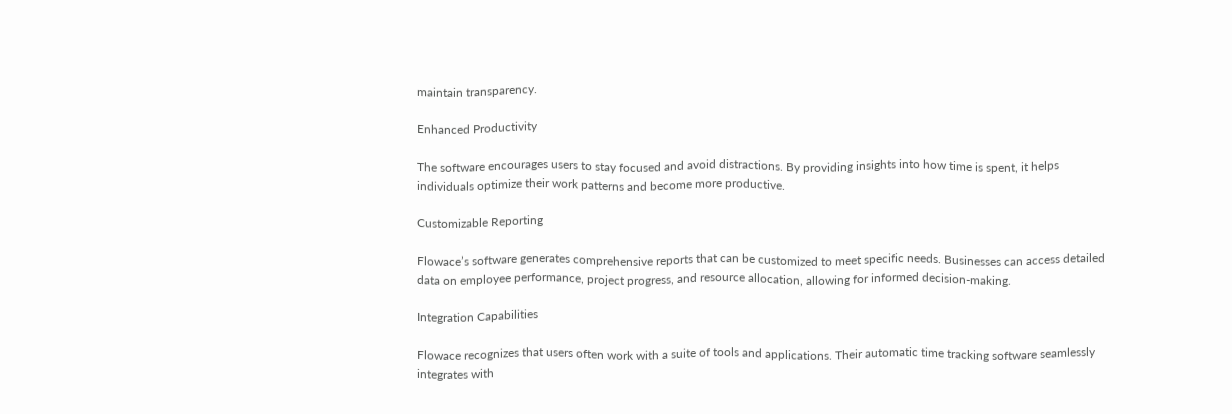maintain transparency.

Enhanced Productivity

The software encourages users to stay focused and avoid distractions. By providing insights into how time is spent, it helps individuals optimize their work patterns and become more productive.

Customizable Reporting

Flowace’s software generates comprehensive reports that can be customized to meet specific needs. Businesses can access detailed data on employee performance, project progress, and resource allocation, allowing for informed decision-making.

Integration Capabilities

Flowace recognizes that users often work with a suite of tools and applications. Their automatic time tracking software seamlessly integrates with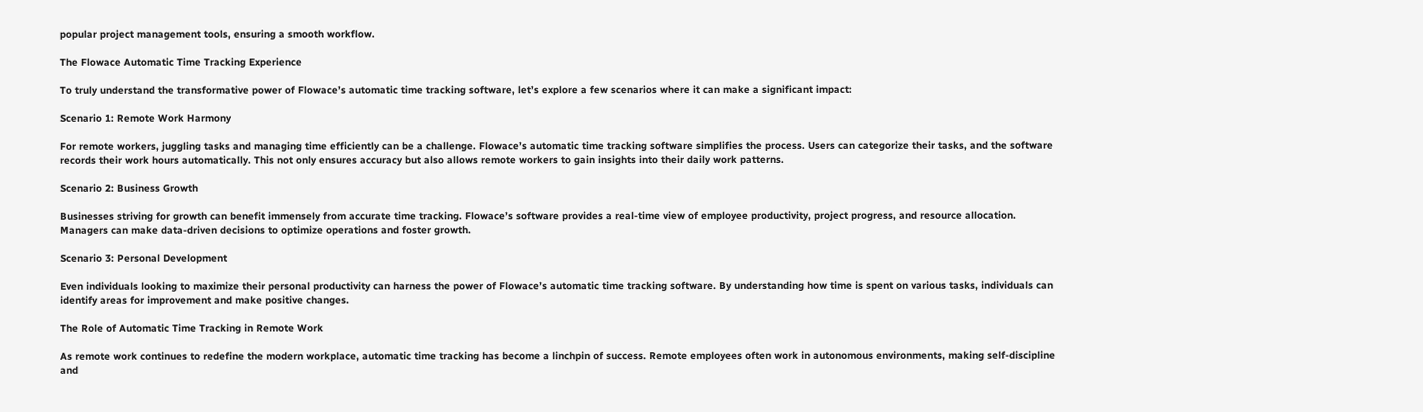popular project management tools, ensuring a smooth workflow.

The Flowace Automatic Time Tracking Experience

To truly understand the transformative power of Flowace’s automatic time tracking software, let’s explore a few scenarios where it can make a significant impact:

Scenario 1: Remote Work Harmony

For remote workers, juggling tasks and managing time efficiently can be a challenge. Flowace’s automatic time tracking software simplifies the process. Users can categorize their tasks, and the software records their work hours automatically. This not only ensures accuracy but also allows remote workers to gain insights into their daily work patterns.

Scenario 2: Business Growth

Businesses striving for growth can benefit immensely from accurate time tracking. Flowace’s software provides a real-time view of employee productivity, project progress, and resource allocation. Managers can make data-driven decisions to optimize operations and foster growth.

Scenario 3: Personal Development

Even individuals looking to maximize their personal productivity can harness the power of Flowace’s automatic time tracking software. By understanding how time is spent on various tasks, individuals can identify areas for improvement and make positive changes.

The Role of Automatic Time Tracking in Remote Work

As remote work continues to redefine the modern workplace, automatic time tracking has become a linchpin of success. Remote employees often work in autonomous environments, making self-discipline and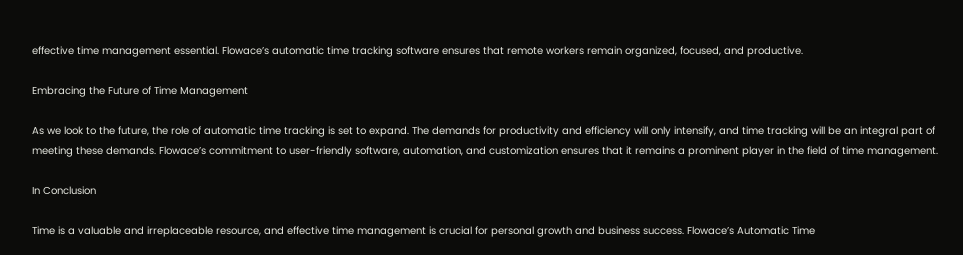effective time management essential. Flowace’s automatic time tracking software ensures that remote workers remain organized, focused, and productive.

Embracing the Future of Time Management

As we look to the future, the role of automatic time tracking is set to expand. The demands for productivity and efficiency will only intensify, and time tracking will be an integral part of meeting these demands. Flowace’s commitment to user-friendly software, automation, and customization ensures that it remains a prominent player in the field of time management.

In Conclusion

Time is a valuable and irreplaceable resource, and effective time management is crucial for personal growth and business success. Flowace’s Automatic Time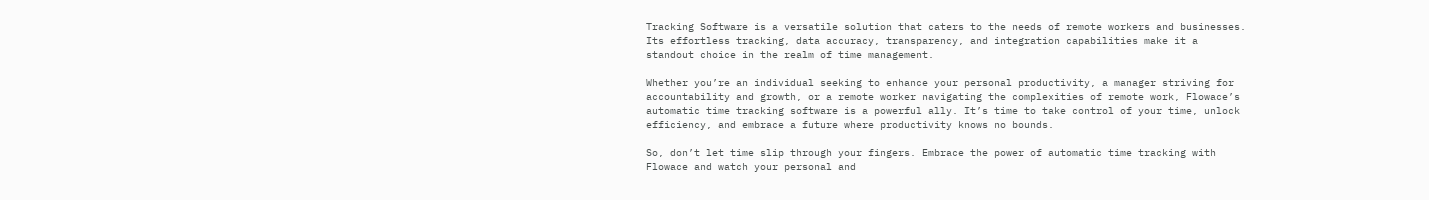Tracking Software is a versatile solution that caters to the needs of remote workers and businesses. Its effortless tracking, data accuracy, transparency, and integration capabilities make it a standout choice in the realm of time management.

Whether you’re an individual seeking to enhance your personal productivity, a manager striving for accountability and growth, or a remote worker navigating the complexities of remote work, Flowace’s automatic time tracking software is a powerful ally. It’s time to take control of your time, unlock efficiency, and embrace a future where productivity knows no bounds.

So, don’t let time slip through your fingers. Embrace the power of automatic time tracking with Flowace and watch your personal and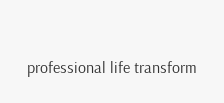professional life transform